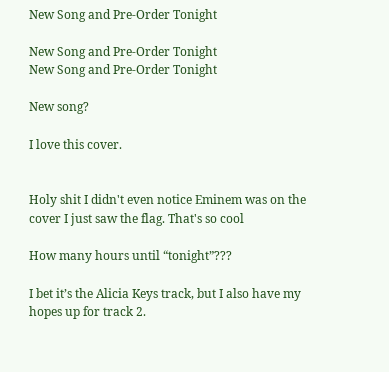New Song and Pre-Order Tonight

New Song and Pre-Order Tonight
New Song and Pre-Order Tonight

New song?

I love this cover.


Holy shit I didn't even notice Eminem was on the cover I just saw the flag. That's so cool

How many hours until “tonight”???

I bet it’s the Alicia Keys track, but I also have my hopes up for track 2.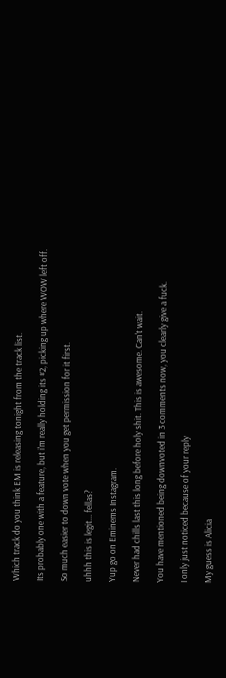Which track do you think EM is releasing tonight from the track list.

Its probably one with a feature, but i'm really holding its #2, picking up where WOW left off.

So much easier to down vote when you get permission for it first.

uhhh this is legit... fellas?

Yup go on Eminems Instagram.

Never had chills last this long before holy shit. This is awesome. Can't wait.

You have mentioned being downvoted in 3 comments now, you clearly give a fuck.

I only just noticed because of your reply

My guess is Alicia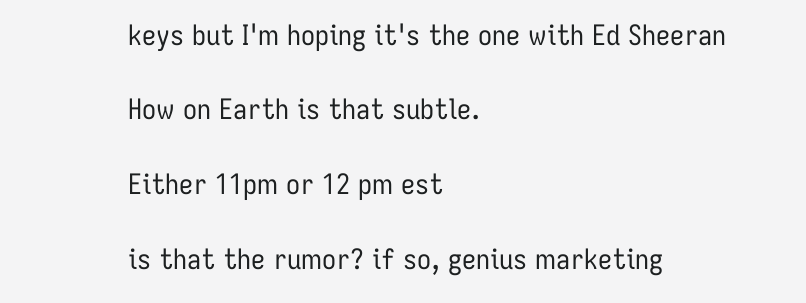keys but I'm hoping it's the one with Ed Sheeran

How on Earth is that subtle.

Either 11pm or 12 pm est

is that the rumor? if so, genius marketing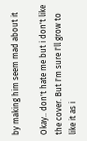by making him seem mad about it

Okay.. don't hate me but i don't like the cover. But I'm sure I'll grow to like it as i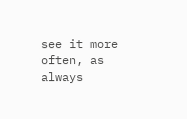see it more often, as always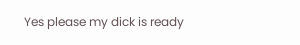Yes please my dick is ready